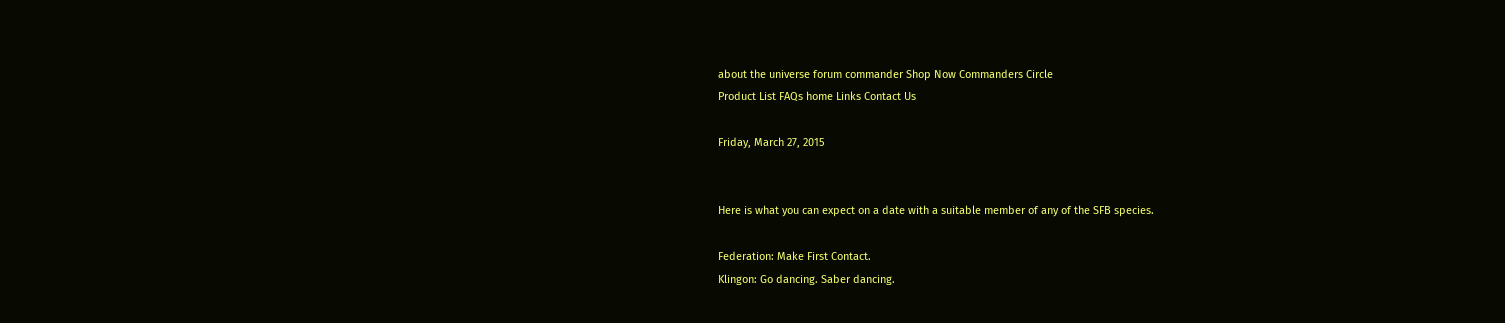about the universe forum commander Shop Now Commanders Circle
Product List FAQs home Links Contact Us

Friday, March 27, 2015


Here is what you can expect on a date with a suitable member of any of the SFB species.

Federation: Make First Contact.
Klingon: Go dancing. Saber dancing.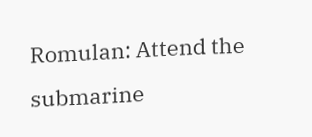Romulan: Attend the submarine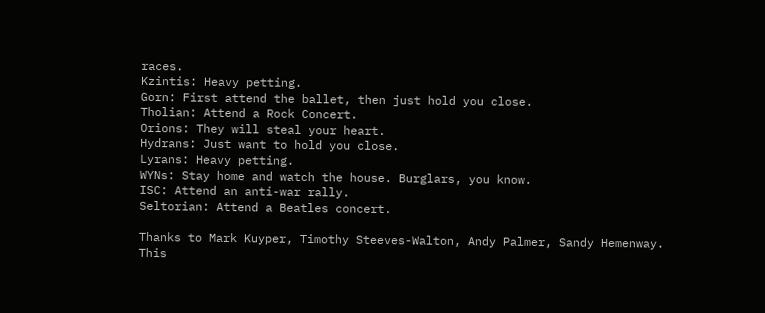races.
Kzintis: Heavy petting.
Gorn: First attend the ballet, then just hold you close.
Tholian: Attend a Rock Concert.
Orions: They will steal your heart.
Hydrans: Just want to hold you close.
Lyrans: Heavy petting.
WYNs: Stay home and watch the house. Burglars, you know.
ISC: Attend an anti-war rally.
Seltorian: Attend a Beatles concert.

Thanks to Mark Kuyper, Timothy Steeves-Walton, Andy Palmer, Sandy Hemenway. This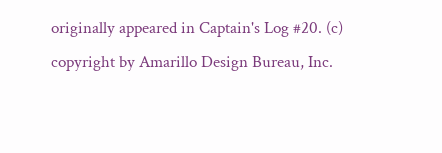originally appeared in Captain's Log #20. (c) copyright by Amarillo Design Bureau, Inc.